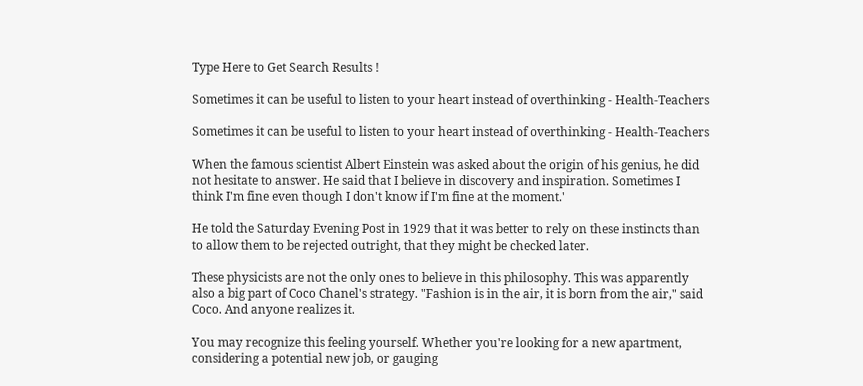Type Here to Get Search Results !

Sometimes it can be useful to listen to your heart instead of overthinking - Health-Teachers

Sometimes it can be useful to listen to your heart instead of overthinking - Health-Teachers

When the famous scientist Albert Einstein was asked about the origin of his genius, he did not hesitate to answer. He said that I believe in discovery and inspiration. Sometimes I think I'm fine even though I don't know if I'm fine at the moment.'

He told the Saturday Evening Post in 1929 that it was better to rely on these instincts than to allow them to be rejected outright, that they might be checked later.

These physicists are not the only ones to believe in this philosophy. This was apparently also a big part of Coco Chanel's strategy. "Fashion is in the air, it is born from the air," said Coco. And anyone realizes it.

You may recognize this feeling yourself. Whether you're looking for a new apartment, considering a potential new job, or gauging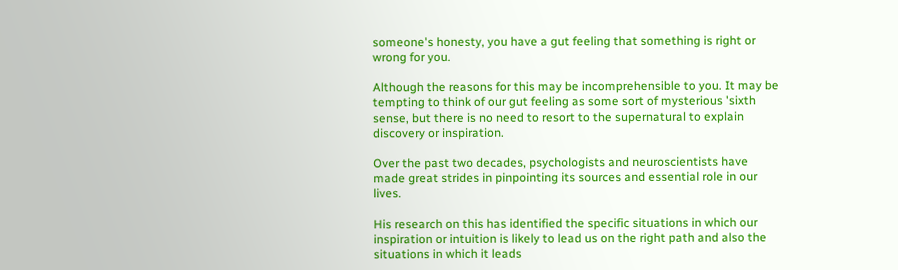someone's honesty, you have a gut feeling that something is right or wrong for you.

Although the reasons for this may be incomprehensible to you. It may be tempting to think of our gut feeling as some sort of mysterious 'sixth sense, but there is no need to resort to the supernatural to explain discovery or inspiration.

Over the past two decades, psychologists and neuroscientists have made great strides in pinpointing its sources and essential role in our lives.

His research on this has identified the specific situations in which our inspiration or intuition is likely to lead us on the right path and also the situations in which it leads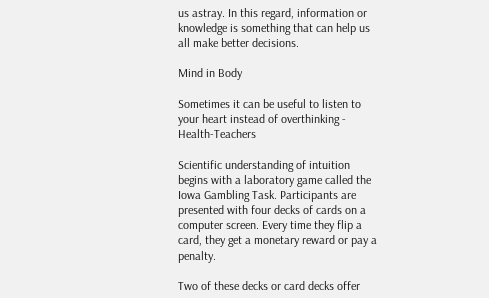us astray. In this regard, information or knowledge is something that can help us all make better decisions.

Mind in Body

Sometimes it can be useful to listen to your heart instead of overthinking - Health-Teachers

Scientific understanding of intuition begins with a laboratory game called the Iowa Gambling Task. Participants are presented with four decks of cards on a computer screen. Every time they flip a card, they get a monetary reward or pay a penalty.

Two of these decks or card decks offer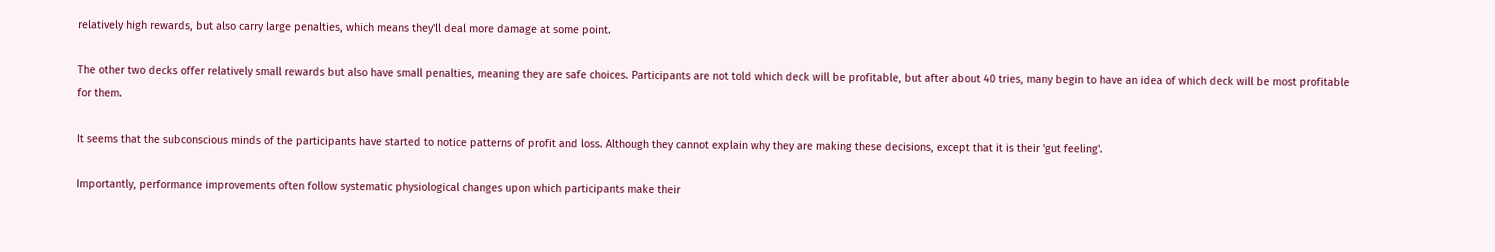relatively high rewards, but also carry large penalties, which means they'll deal more damage at some point.

The other two decks offer relatively small rewards but also have small penalties, meaning they are safe choices. Participants are not told which deck will be profitable, but after about 40 tries, many begin to have an idea of which deck will be most profitable for them.

It seems that the subconscious minds of the participants have started to notice patterns of profit and loss. Although they cannot explain why they are making these decisions, except that it is their 'gut feeling'.

Importantly, performance improvements often follow systematic physiological changes upon which participants make their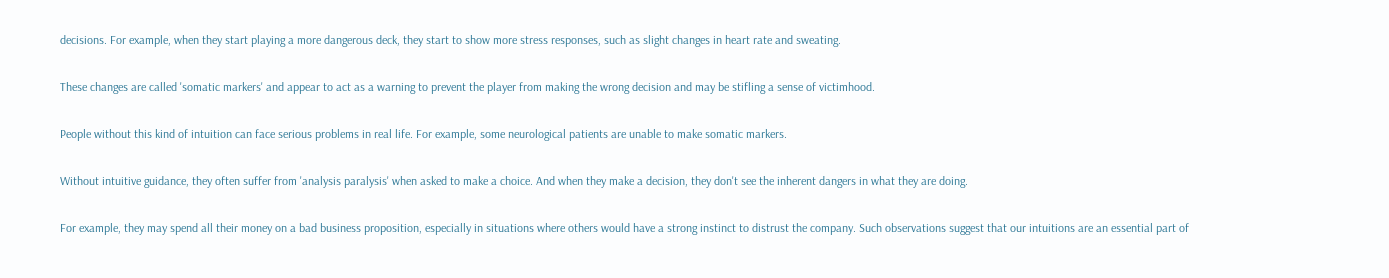decisions. For example, when they start playing a more dangerous deck, they start to show more stress responses, such as slight changes in heart rate and sweating.

These changes are called 'somatic markers' and appear to act as a warning to prevent the player from making the wrong decision and may be stifling a sense of victimhood.

People without this kind of intuition can face serious problems in real life. For example, some neurological patients are unable to make somatic markers.

Without intuitive guidance, they often suffer from 'analysis paralysis' when asked to make a choice. And when they make a decision, they don't see the inherent dangers in what they are doing.

For example, they may spend all their money on a bad business proposition, especially in situations where others would have a strong instinct to distrust the company. Such observations suggest that our intuitions are an essential part of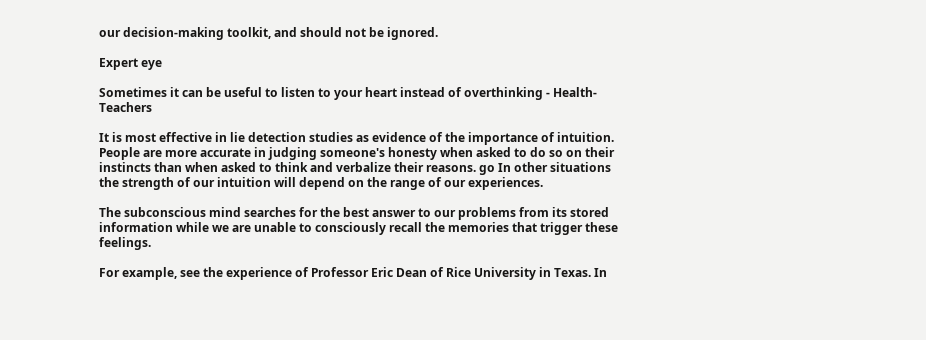our decision-making toolkit, and should not be ignored.

Expert eye

Sometimes it can be useful to listen to your heart instead of overthinking - Health-Teachers

It is most effective in lie detection studies as evidence of the importance of intuition. People are more accurate in judging someone's honesty when asked to do so on their instincts than when asked to think and verbalize their reasons. go In other situations the strength of our intuition will depend on the range of our experiences.

The subconscious mind searches for the best answer to our problems from its stored information while we are unable to consciously recall the memories that trigger these feelings.

For example, see the experience of Professor Eric Dean of Rice University in Texas. In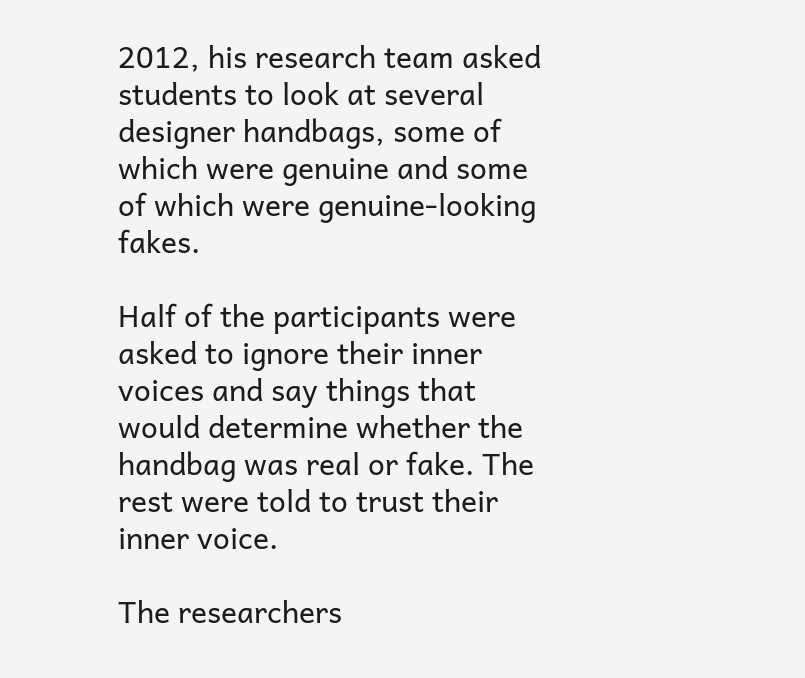2012, his research team asked students to look at several designer handbags, some of which were genuine and some of which were genuine-looking fakes.

Half of the participants were asked to ignore their inner voices and say things that would determine whether the handbag was real or fake. The rest were told to trust their inner voice.

The researchers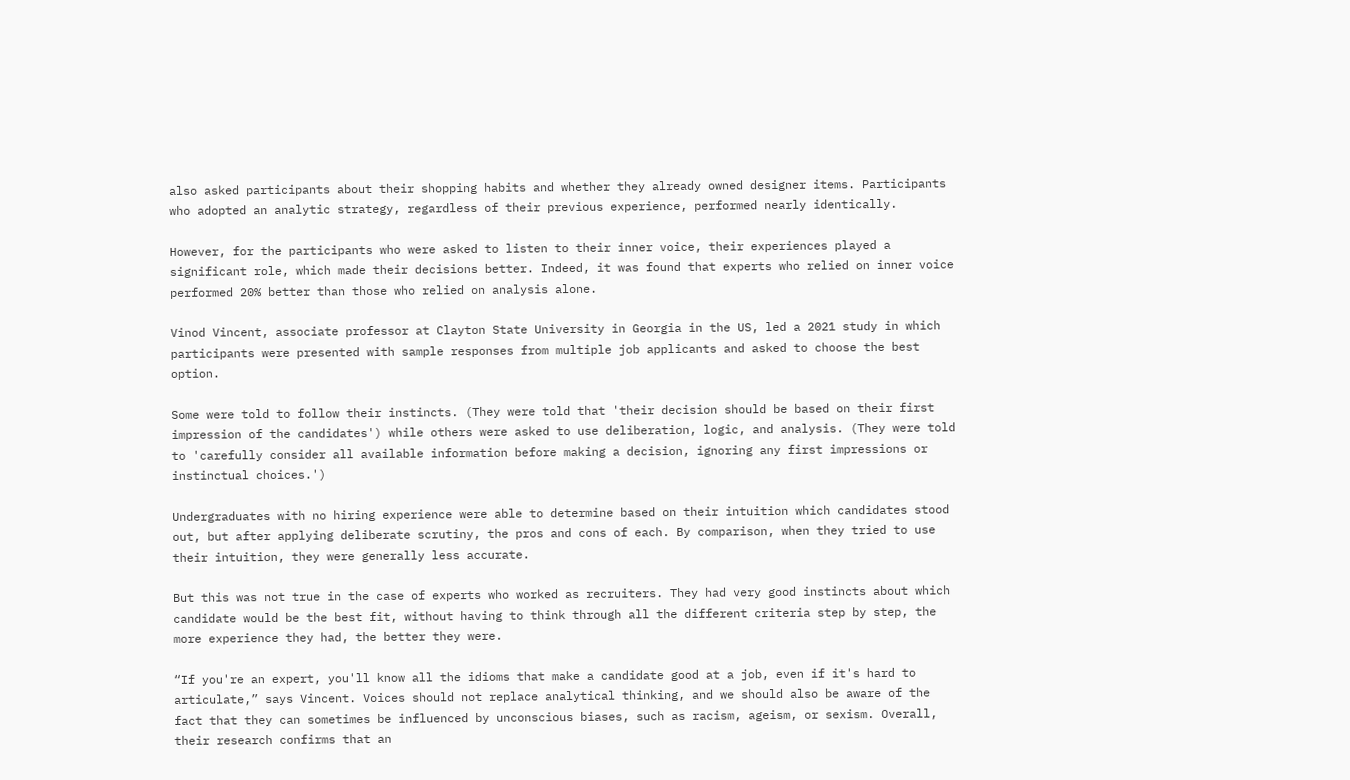also asked participants about their shopping habits and whether they already owned designer items. Participants who adopted an analytic strategy, regardless of their previous experience, performed nearly identically.

However, for the participants who were asked to listen to their inner voice, their experiences played a significant role, which made their decisions better. Indeed, it was found that experts who relied on inner voice performed 20% better than those who relied on analysis alone.

Vinod Vincent, associate professor at Clayton State University in Georgia in the US, led a 2021 study in which participants were presented with sample responses from multiple job applicants and asked to choose the best option.

Some were told to follow their instincts. (They were told that 'their decision should be based on their first impression of the candidates') while others were asked to use deliberation, logic, and analysis. (They were told to 'carefully consider all available information before making a decision, ignoring any first impressions or instinctual choices.')

Undergraduates with no hiring experience were able to determine based on their intuition which candidates stood out, but after applying deliberate scrutiny, the pros and cons of each. By comparison, when they tried to use their intuition, they were generally less accurate.

But this was not true in the case of experts who worked as recruiters. They had very good instincts about which candidate would be the best fit, without having to think through all the different criteria step by step, the more experience they had, the better they were.

“If you're an expert, you'll know all the idioms that make a candidate good at a job, even if it's hard to articulate,” says Vincent. Voices should not replace analytical thinking, and we should also be aware of the fact that they can sometimes be influenced by unconscious biases, such as racism, ageism, or sexism. Overall, their research confirms that an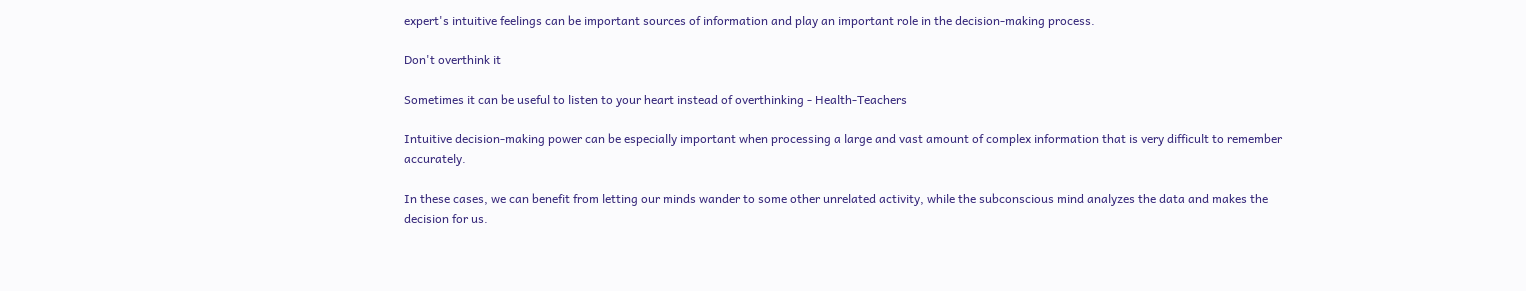expert's intuitive feelings can be important sources of information and play an important role in the decision-making process.

Don't overthink it

Sometimes it can be useful to listen to your heart instead of overthinking - Health-Teachers

Intuitive decision-making power can be especially important when processing a large and vast amount of complex information that is very difficult to remember accurately.

In these cases, we can benefit from letting our minds wander to some other unrelated activity, while the subconscious mind analyzes the data and makes the decision for us.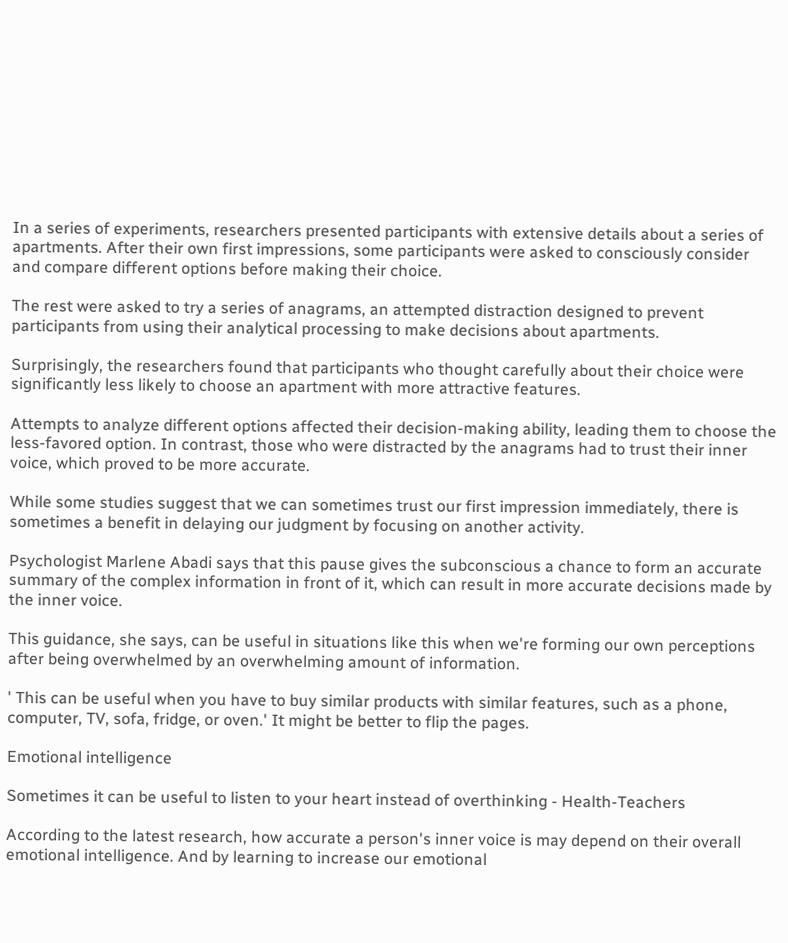In a series of experiments, researchers presented participants with extensive details about a series of apartments. After their own first impressions, some participants were asked to consciously consider and compare different options before making their choice.

The rest were asked to try a series of anagrams, an attempted distraction designed to prevent participants from using their analytical processing to make decisions about apartments.

Surprisingly, the researchers found that participants who thought carefully about their choice were significantly less likely to choose an apartment with more attractive features.

Attempts to analyze different options affected their decision-making ability, leading them to choose the less-favored option. In contrast, those who were distracted by the anagrams had to trust their inner voice, which proved to be more accurate.

While some studies suggest that we can sometimes trust our first impression immediately, there is sometimes a benefit in delaying our judgment by focusing on another activity.

Psychologist Marlene Abadi says that this pause gives the subconscious a chance to form an accurate summary of the complex information in front of it, which can result in more accurate decisions made by the inner voice.

This guidance, she says, can be useful in situations like this when we're forming our own perceptions after being overwhelmed by an overwhelming amount of information.

' This can be useful when you have to buy similar products with similar features, such as a phone, computer, TV, sofa, fridge, or oven.' It might be better to flip the pages.

Emotional intelligence

Sometimes it can be useful to listen to your heart instead of overthinking - Health-Teachers

According to the latest research, how accurate a person's inner voice is may depend on their overall emotional intelligence. And by learning to increase our emotional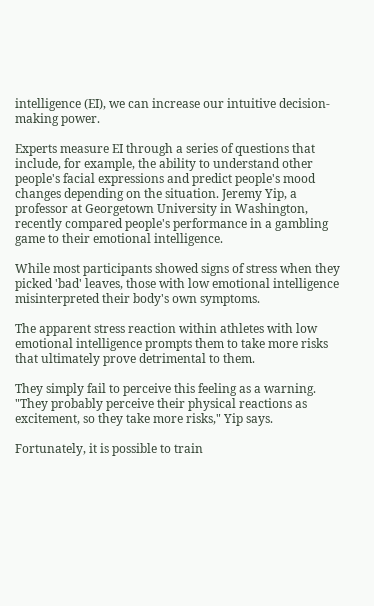intelligence (EI), we can increase our intuitive decision-making power.

Experts measure EI through a series of questions that include, for example, the ability to understand other people's facial expressions and predict people's mood changes depending on the situation. Jeremy Yip, a professor at Georgetown University in Washington, recently compared people's performance in a gambling game to their emotional intelligence.

While most participants showed signs of stress when they picked 'bad' leaves, those with low emotional intelligence misinterpreted their body's own symptoms.

The apparent stress reaction within athletes with low emotional intelligence prompts them to take more risks that ultimately prove detrimental to them.

They simply fail to perceive this feeling as a warning. "They probably perceive their physical reactions as excitement, so they take more risks," Yip says.

Fortunately, it is possible to train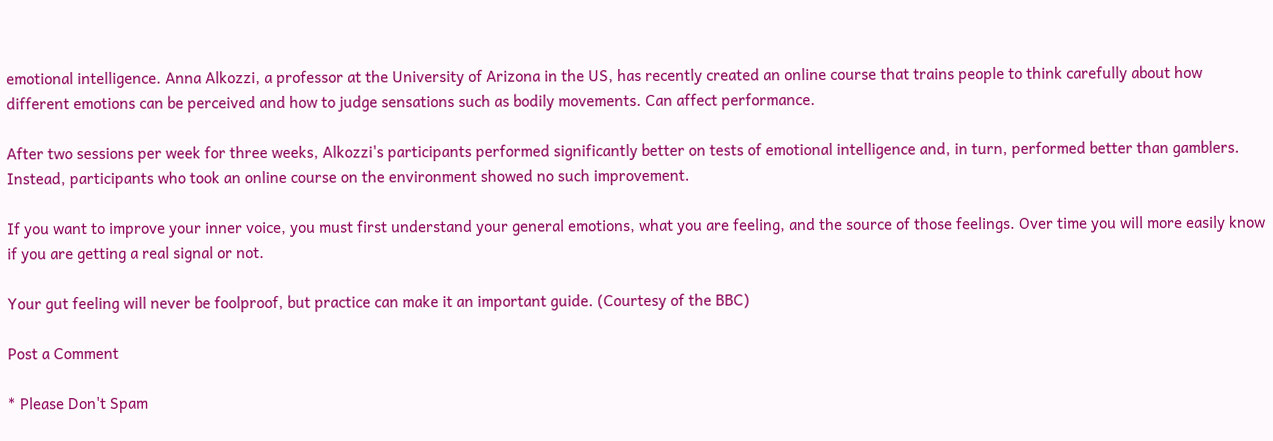emotional intelligence. Anna Alkozzi, a professor at the University of Arizona in the US, has recently created an online course that trains people to think carefully about how different emotions can be perceived and how to judge sensations such as bodily movements. Can affect performance.

After two sessions per week for three weeks, Alkozzi's participants performed significantly better on tests of emotional intelligence and, in turn, performed better than gamblers. Instead, participants who took an online course on the environment showed no such improvement.

If you want to improve your inner voice, you must first understand your general emotions, what you are feeling, and the source of those feelings. Over time you will more easily know if you are getting a real signal or not.

Your gut feeling will never be foolproof, but practice can make it an important guide. (Courtesy of the BBC)

Post a Comment

* Please Don't Spam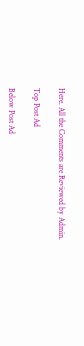Here. All the Comments are Reviewed by Admin.

Top Post Ad

Below Post Ad